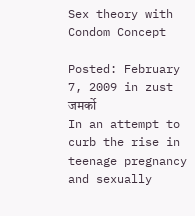Sex theory with Condom Concept

Posted: February 7, 2009 in zust जमर्को
In an attempt to curb the rise in teenage pregnancy and sexually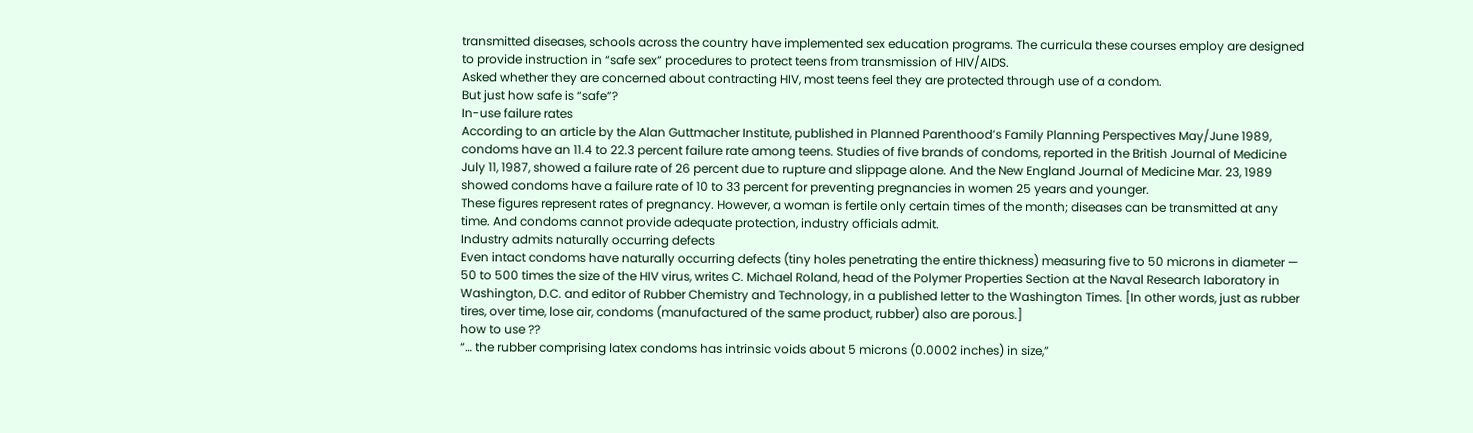transmitted diseases, schools across the country have implemented sex education programs. The curricula these courses employ are designed to provide instruction in “safe sex” procedures to protect teens from transmission of HIV/AIDS.
Asked whether they are concerned about contracting HIV, most teens feel they are protected through use of a condom.
But just how safe is “safe”?
In-use failure rates
According to an article by the Alan Guttmacher Institute, published in Planned Parenthood’s Family Planning Perspectives May/June 1989, condoms have an 11.4 to 22.3 percent failure rate among teens. Studies of five brands of condoms, reported in the British Journal of Medicine July 11, 1987, showed a failure rate of 26 percent due to rupture and slippage alone. And the New England Journal of Medicine Mar. 23, 1989 showed condoms have a failure rate of 10 to 33 percent for preventing pregnancies in women 25 years and younger.
These figures represent rates of pregnancy. However, a woman is fertile only certain times of the month; diseases can be transmitted at any time. And condoms cannot provide adequate protection, industry officials admit.
Industry admits naturally occurring defects
Even intact condoms have naturally occurring defects (tiny holes penetrating the entire thickness) measuring five to 50 microns in diameter — 50 to 500 times the size of the HIV virus, writes C. Michael Roland, head of the Polymer Properties Section at the Naval Research laboratory in Washington, D.C. and editor of Rubber Chemistry and Technology, in a published letter to the Washington Times. [In other words, just as rubber tires, over time, lose air, condoms (manufactured of the same product, rubber) also are porous.]
how to use ??
“… the rubber comprising latex condoms has intrinsic voids about 5 microns (0.0002 inches) in size,”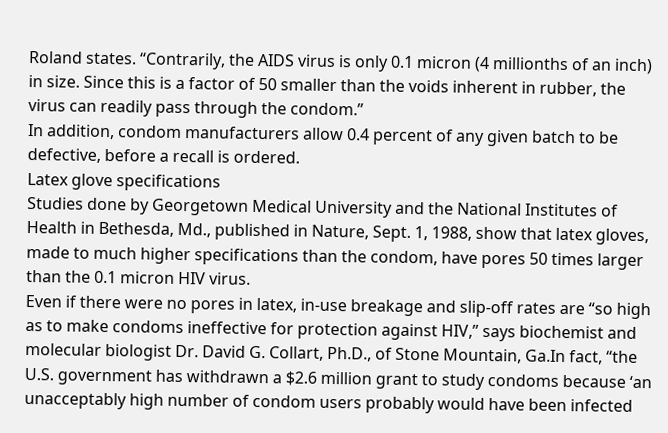Roland states. “Contrarily, the AIDS virus is only 0.1 micron (4 millionths of an inch) in size. Since this is a factor of 50 smaller than the voids inherent in rubber, the virus can readily pass through the condom.”
In addition, condom manufacturers allow 0.4 percent of any given batch to be defective, before a recall is ordered.
Latex glove specifications
Studies done by Georgetown Medical University and the National Institutes of Health in Bethesda, Md., published in Nature, Sept. 1, 1988, show that latex gloves, made to much higher specifications than the condom, have pores 50 times larger than the 0.1 micron HIV virus.
Even if there were no pores in latex, in-use breakage and slip-off rates are “so high as to make condoms ineffective for protection against HIV,” says biochemist and molecular biologist Dr. David G. Collart, Ph.D., of Stone Mountain, Ga.In fact, “the U.S. government has withdrawn a $2.6 million grant to study condoms because ‘an unacceptably high number of condom users probably would have been infected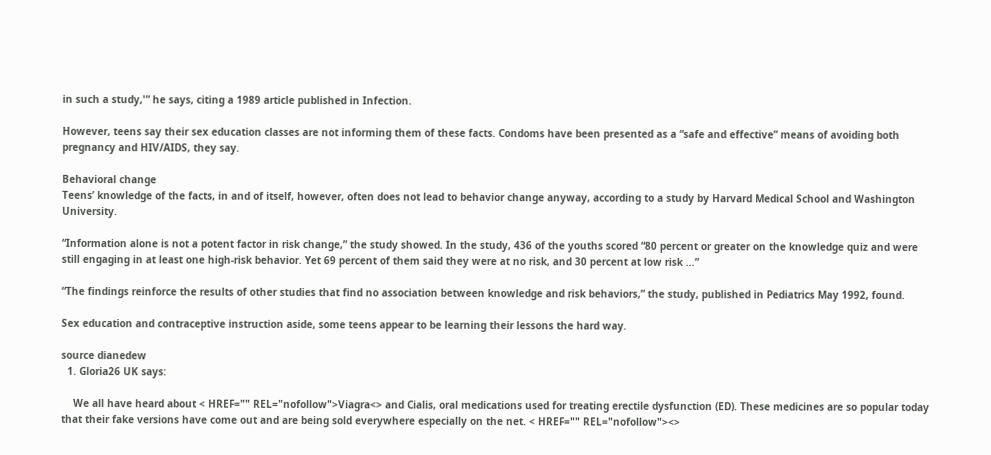in such a study,'” he says, citing a 1989 article published in Infection.

However, teens say their sex education classes are not informing them of these facts. Condoms have been presented as a “safe and effective” means of avoiding both pregnancy and HIV/AIDS, they say.

Behavioral change
Teens’ knowledge of the facts, in and of itself, however, often does not lead to behavior change anyway, according to a study by Harvard Medical School and Washington University.

“Information alone is not a potent factor in risk change,” the study showed. In the study, 436 of the youths scored “80 percent or greater on the knowledge quiz and were still engaging in at least one high-risk behavior. Yet 69 percent of them said they were at no risk, and 30 percent at low risk …”

“The findings reinforce the results of other studies that find no association between knowledge and risk behaviors,” the study, published in Pediatrics May 1992, found.

Sex education and contraceptive instruction aside, some teens appear to be learning their lessons the hard way.

source dianedew
  1. Gloria26 UK says:

    We all have heard about < HREF="" REL="nofollow">Viagra<> and Cialis, oral medications used for treating erectile dysfunction (ED). These medicines are so popular today that their fake versions have come out and are being sold everywhere especially on the net. < HREF="" REL="nofollow"><>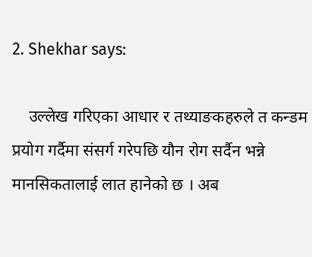2. Shekhar says:

    उल्लेख गरिएका आधार र तथ्याङकहरुले त कन्डम प्रयोग गर्दैमा संसर्ग गरेपछि यौन रोग सर्दैन भन्ने मानसिकतालाई लात हानेको छ । अब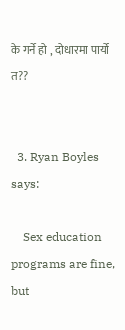के गर्ने हो , दोधारमा पार्यो त??


  3. Ryan Boyles says:

    Sex education programs are fine, but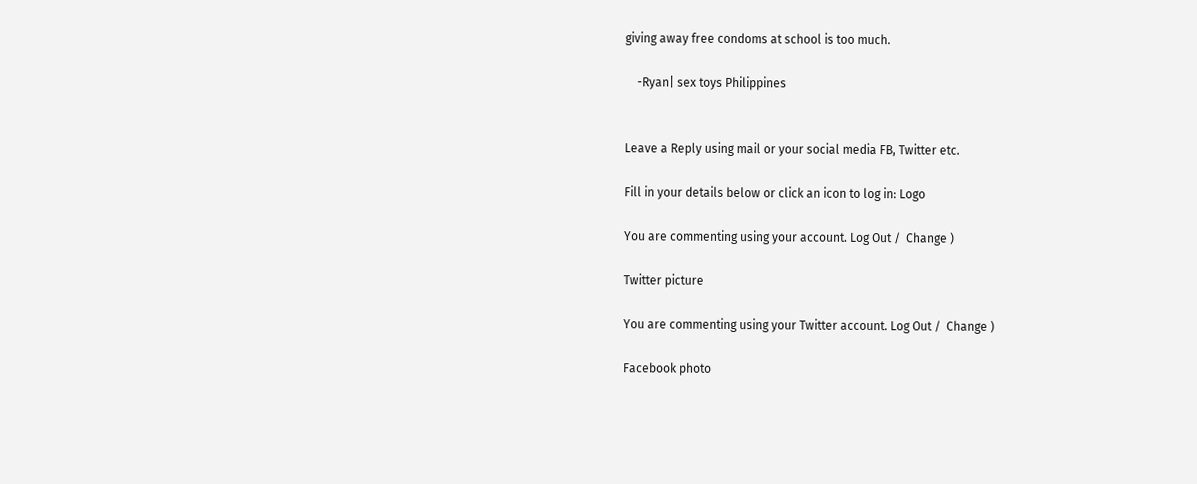giving away free condoms at school is too much.

    -Ryan| sex toys Philippines


Leave a Reply using mail or your social media FB, Twitter etc.

Fill in your details below or click an icon to log in: Logo

You are commenting using your account. Log Out /  Change )

Twitter picture

You are commenting using your Twitter account. Log Out /  Change )

Facebook photo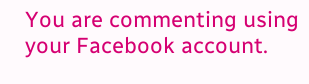You are commenting using your Facebook account.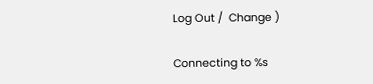Log Out /  Change )

Connecting to %s